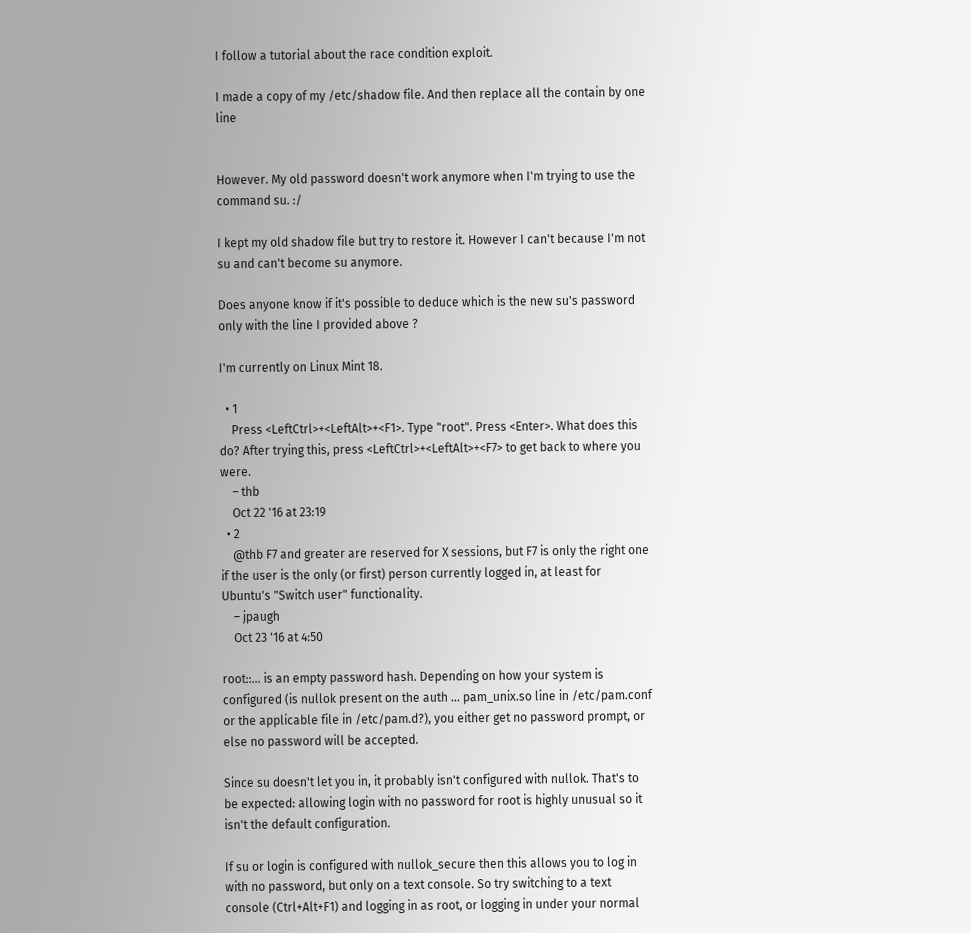I follow a tutorial about the race condition exploit.

I made a copy of my /etc/shadow file. And then replace all the contain by one line


However. My old password doesn't work anymore when I'm trying to use the command su. :/

I kept my old shadow file but try to restore it. However I can't because I'm not su and can't become su anymore.

Does anyone know if it's possible to deduce which is the new su's password only with the line I provided above ?

I'm currently on Linux Mint 18.

  • 1
    Press <LeftCtrl>+<LeftAlt>+<F1>. Type "root". Press <Enter>. What does this do? After trying this, press <LeftCtrl>+<LeftAlt>+<F7> to get back to where you were.
    – thb
    Oct 22 '16 at 23:19
  • 2
    @thb F7 and greater are reserved for X sessions, but F7 is only the right one if the user is the only (or first) person currently logged in, at least for Ubuntu's "Switch user" functionality.
    – jpaugh
    Oct 23 '16 at 4:50

root::… is an empty password hash. Depending on how your system is configured (is nullok present on the auth … pam_unix.so line in /etc/pam.conf or the applicable file in /etc/pam.d?), you either get no password prompt, or else no password will be accepted.

Since su doesn't let you in, it probably isn't configured with nullok. That's to be expected: allowing login with no password for root is highly unusual so it isn't the default configuration.

If su or login is configured with nullok_secure then this allows you to log in with no password, but only on a text console. So try switching to a text console (Ctrl+Alt+F1) and logging in as root, or logging in under your normal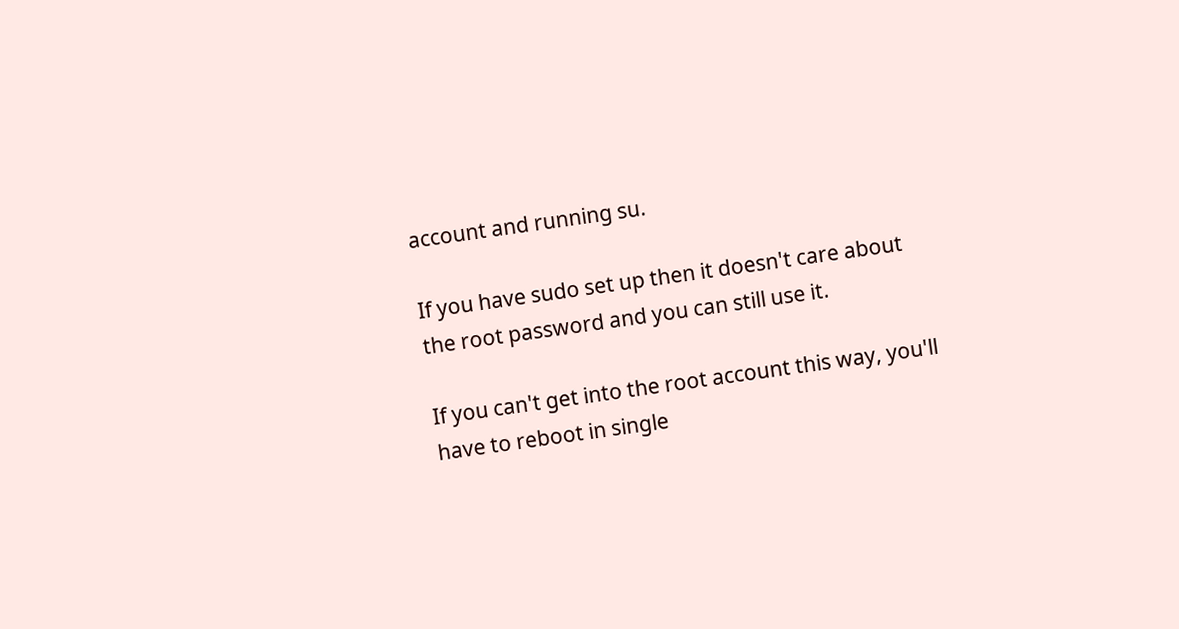account and running su.

If you have sudo set up then it doesn't care about the root password and you can still use it.

If you can't get into the root account this way, you'll have to reboot in single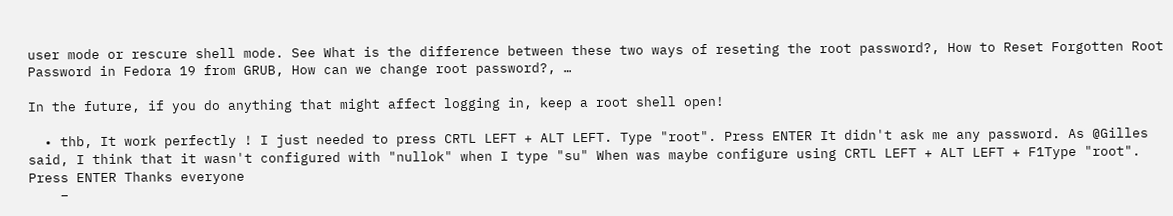user mode or rescure shell mode. See What is the difference between these two ways of reseting the root password?, How to Reset Forgotten Root Password in Fedora 19 from GRUB, How can we change root password?, …

In the future, if you do anything that might affect logging in, keep a root shell open!

  • thb, It work perfectly ! I just needed to press CRTL LEFT + ALT LEFT. Type "root". Press ENTER It didn't ask me any password. As @Gilles said, I think that it wasn't configured with "nullok" when I type "su" When was maybe configure using CRTL LEFT + ALT LEFT + F1Type "root". Press ENTER Thanks everyone
    –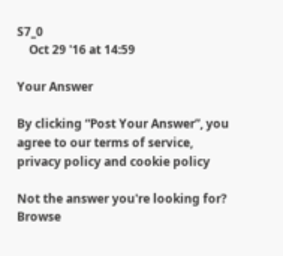S7_0
    Oct 29 '16 at 14:59

Your Answer

By clicking “Post Your Answer”, you agree to our terms of service, privacy policy and cookie policy

Not the answer you're looking for? Browse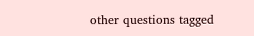other questions tagged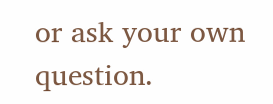or ask your own question.